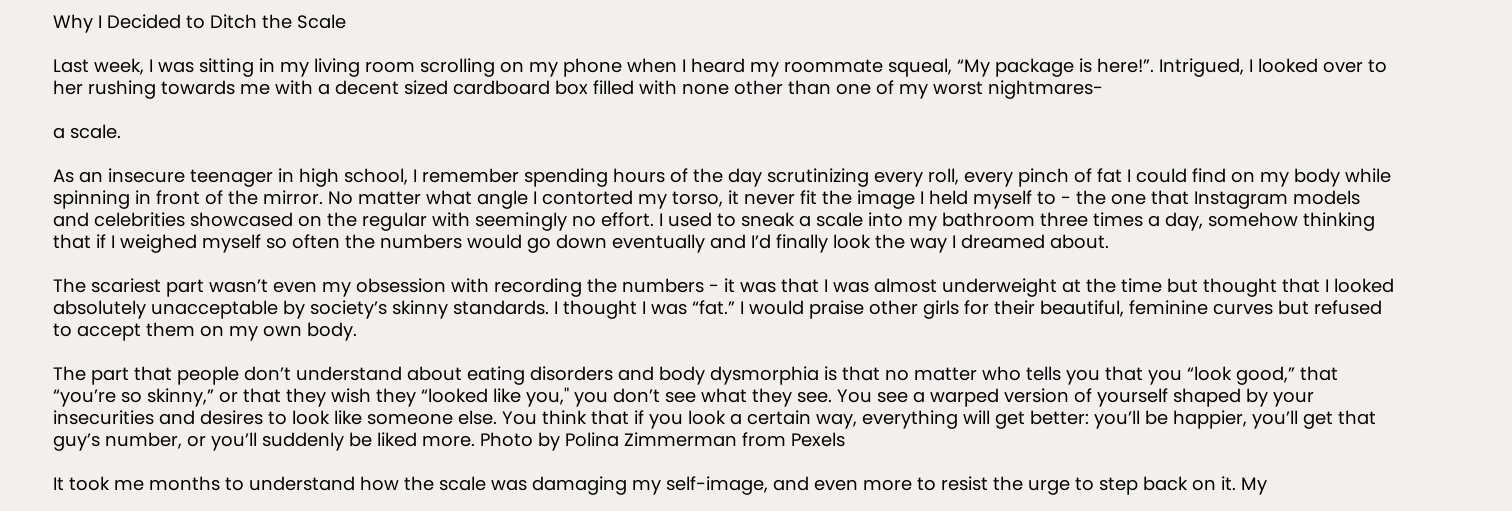Why I Decided to Ditch the Scale

Last week, I was sitting in my living room scrolling on my phone when I heard my roommate squeal, “My package is here!”. Intrigued, I looked over to her rushing towards me with a decent sized cardboard box filled with none other than one of my worst nightmares-

a scale.

As an insecure teenager in high school, I remember spending hours of the day scrutinizing every roll, every pinch of fat I could find on my body while spinning in front of the mirror. No matter what angle I contorted my torso, it never fit the image I held myself to - the one that Instagram models and celebrities showcased on the regular with seemingly no effort. I used to sneak a scale into my bathroom three times a day, somehow thinking that if I weighed myself so often the numbers would go down eventually and I’d finally look the way I dreamed about.

The scariest part wasn’t even my obsession with recording the numbers - it was that I was almost underweight at the time but thought that I looked absolutely unacceptable by society’s skinny standards. I thought I was “fat.” I would praise other girls for their beautiful, feminine curves but refused to accept them on my own body.

The part that people don’t understand about eating disorders and body dysmorphia is that no matter who tells you that you “look good,” that “you’re so skinny,” or that they wish they “looked like you," you don’t see what they see. You see a warped version of yourself shaped by your insecurities and desires to look like someone else. You think that if you look a certain way, everything will get better: you’ll be happier, you’ll get that guy’s number, or you’ll suddenly be liked more. Photo by Polina Zimmerman from Pexels

It took me months to understand how the scale was damaging my self-image, and even more to resist the urge to step back on it. My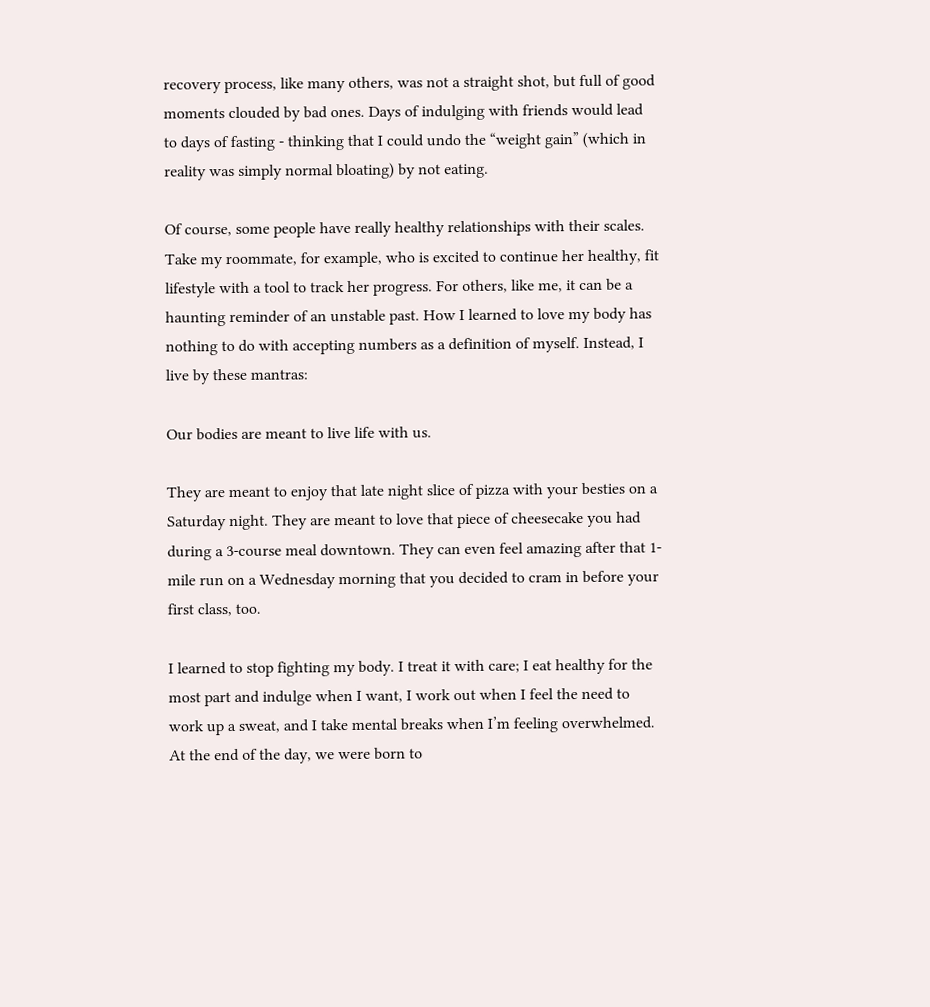recovery process, like many others, was not a straight shot, but full of good moments clouded by bad ones. Days of indulging with friends would lead to days of fasting - thinking that I could undo the “weight gain” (which in reality was simply normal bloating) by not eating.

Of course, some people have really healthy relationships with their scales. Take my roommate, for example, who is excited to continue her healthy, fit lifestyle with a tool to track her progress. For others, like me, it can be a haunting reminder of an unstable past. How I learned to love my body has nothing to do with accepting numbers as a definition of myself. Instead, I live by these mantras:

Our bodies are meant to live life with us.

They are meant to enjoy that late night slice of pizza with your besties on a Saturday night. They are meant to love that piece of cheesecake you had during a 3-course meal downtown. They can even feel amazing after that 1-mile run on a Wednesday morning that you decided to cram in before your first class, too.

I learned to stop fighting my body. I treat it with care; I eat healthy for the most part and indulge when I want, I work out when I feel the need to work up a sweat, and I take mental breaks when I’m feeling overwhelmed. At the end of the day, we were born to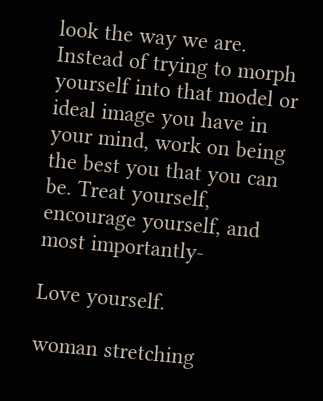look the way we are. Instead of trying to morph yourself into that model or ideal image you have in your mind, work on being the best you that you can be. Treat yourself, encourage yourself, and most importantly-

Love yourself.

woman stretching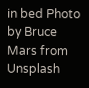in bed Photo by Bruce Mars from Unsplash